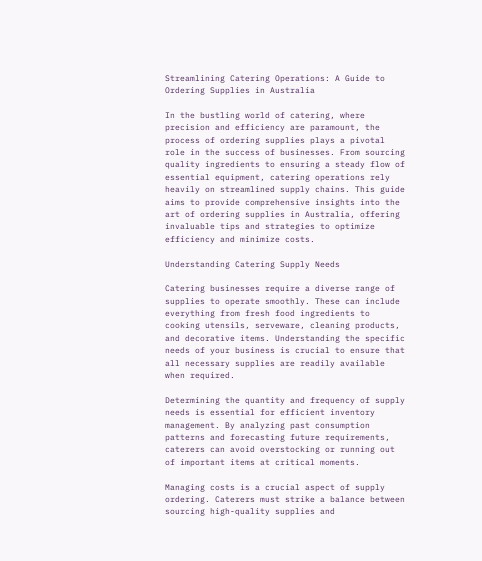Streamlining Catering Operations: A Guide to Ordering Supplies in Australia

In the bustling world of catering, where precision and efficiency are paramount, the process of ordering supplies plays a pivotal role in the success of businesses. From sourcing quality ingredients to ensuring a steady flow of essential equipment, catering operations rely heavily on streamlined supply chains. This guide aims to provide comprehensive insights into the art of ordering supplies in Australia, offering invaluable tips and strategies to optimize efficiency and minimize costs.

Understanding Catering Supply Needs

Catering businesses require a diverse range of supplies to operate smoothly. These can include everything from fresh food ingredients to cooking utensils, serveware, cleaning products, and decorative items. Understanding the specific needs of your business is crucial to ensure that all necessary supplies are readily available when required.

Determining the quantity and frequency of supply needs is essential for efficient inventory management. By analyzing past consumption patterns and forecasting future requirements, caterers can avoid overstocking or running out of important items at critical moments.

Managing costs is a crucial aspect of supply ordering. Caterers must strike a balance between sourcing high-quality supplies and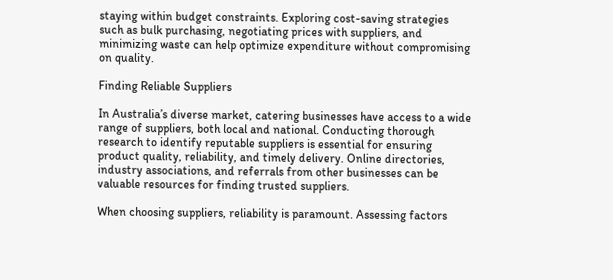staying within budget constraints. Exploring cost-saving strategies such as bulk purchasing, negotiating prices with suppliers, and minimizing waste can help optimize expenditure without compromising on quality.

Finding Reliable Suppliers

In Australia’s diverse market, catering businesses have access to a wide range of suppliers, both local and national. Conducting thorough research to identify reputable suppliers is essential for ensuring product quality, reliability, and timely delivery. Online directories, industry associations, and referrals from other businesses can be valuable resources for finding trusted suppliers.

When choosing suppliers, reliability is paramount. Assessing factors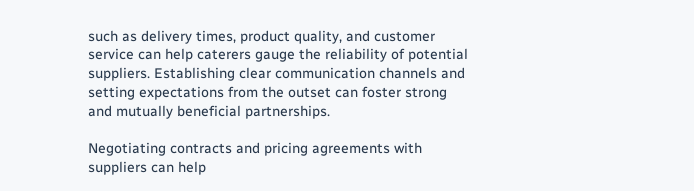such as delivery times, product quality, and customer service can help caterers gauge the reliability of potential suppliers. Establishing clear communication channels and setting expectations from the outset can foster strong and mutually beneficial partnerships.

Negotiating contracts and pricing agreements with suppliers can help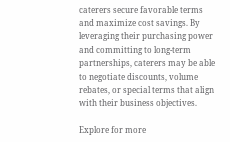caterers secure favorable terms and maximize cost savings. By leveraging their purchasing power and committing to long-term partnerships, caterers may be able to negotiate discounts, volume rebates, or special terms that align with their business objectives.

Explore for more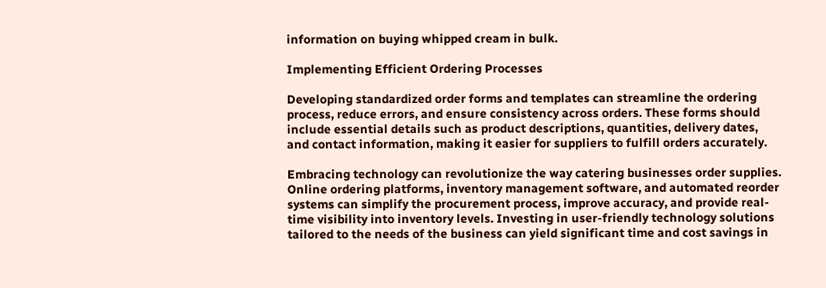information on buying whipped cream in bulk.

Implementing Efficient Ordering Processes

Developing standardized order forms and templates can streamline the ordering process, reduce errors, and ensure consistency across orders. These forms should include essential details such as product descriptions, quantities, delivery dates, and contact information, making it easier for suppliers to fulfill orders accurately.

Embracing technology can revolutionize the way catering businesses order supplies. Online ordering platforms, inventory management software, and automated reorder systems can simplify the procurement process, improve accuracy, and provide real-time visibility into inventory levels. Investing in user-friendly technology solutions tailored to the needs of the business can yield significant time and cost savings in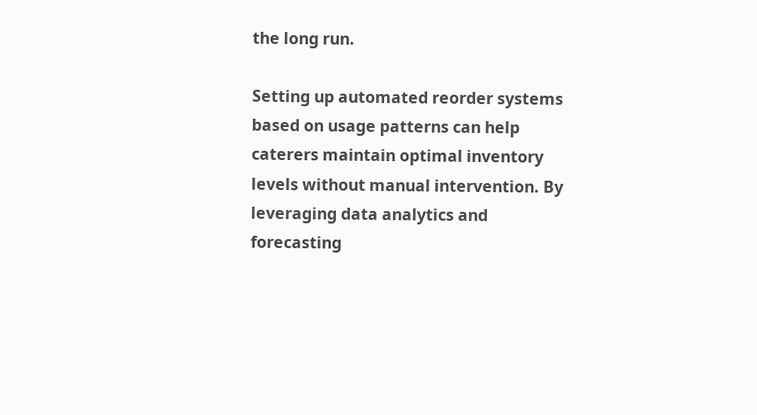the long run.

Setting up automated reorder systems based on usage patterns can help caterers maintain optimal inventory levels without manual intervention. By leveraging data analytics and forecasting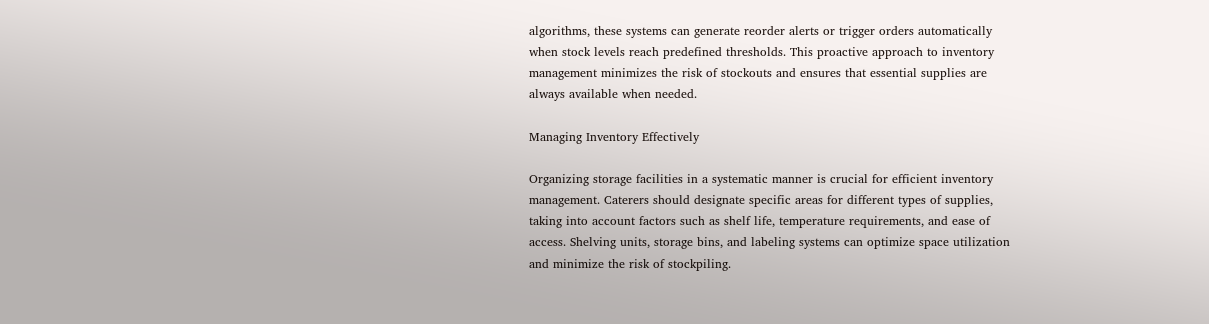algorithms, these systems can generate reorder alerts or trigger orders automatically when stock levels reach predefined thresholds. This proactive approach to inventory management minimizes the risk of stockouts and ensures that essential supplies are always available when needed.

Managing Inventory Effectively

Organizing storage facilities in a systematic manner is crucial for efficient inventory management. Caterers should designate specific areas for different types of supplies, taking into account factors such as shelf life, temperature requirements, and ease of access. Shelving units, storage bins, and labeling systems can optimize space utilization and minimize the risk of stockpiling.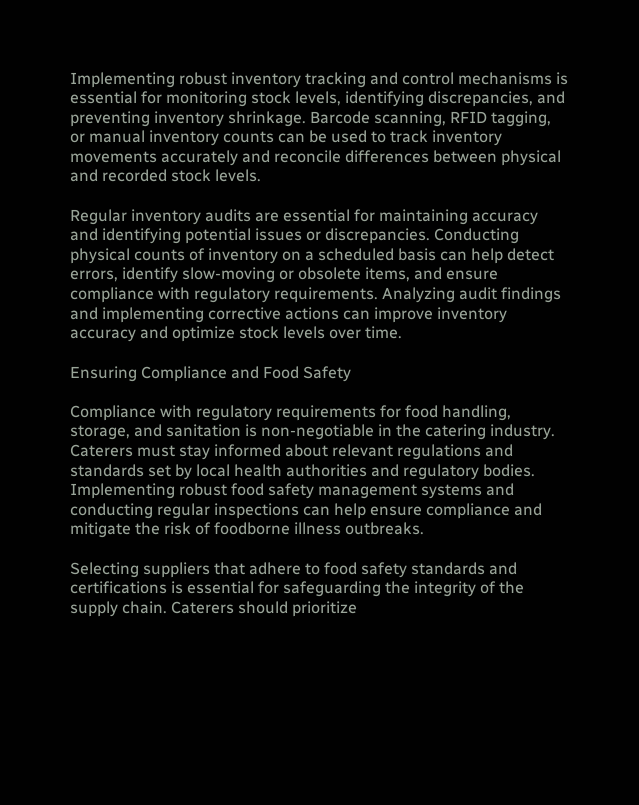Implementing robust inventory tracking and control mechanisms is essential for monitoring stock levels, identifying discrepancies, and preventing inventory shrinkage. Barcode scanning, RFID tagging, or manual inventory counts can be used to track inventory movements accurately and reconcile differences between physical and recorded stock levels.

Regular inventory audits are essential for maintaining accuracy and identifying potential issues or discrepancies. Conducting physical counts of inventory on a scheduled basis can help detect errors, identify slow-moving or obsolete items, and ensure compliance with regulatory requirements. Analyzing audit findings and implementing corrective actions can improve inventory accuracy and optimize stock levels over time.

Ensuring Compliance and Food Safety

Compliance with regulatory requirements for food handling, storage, and sanitation is non-negotiable in the catering industry. Caterers must stay informed about relevant regulations and standards set by local health authorities and regulatory bodies. Implementing robust food safety management systems and conducting regular inspections can help ensure compliance and mitigate the risk of foodborne illness outbreaks.

Selecting suppliers that adhere to food safety standards and certifications is essential for safeguarding the integrity of the supply chain. Caterers should prioritize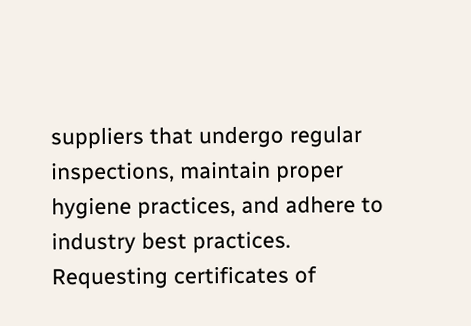suppliers that undergo regular inspections, maintain proper hygiene practices, and adhere to industry best practices. Requesting certificates of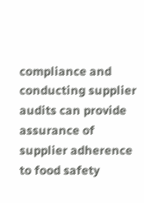compliance and conducting supplier audits can provide assurance of supplier adherence to food safety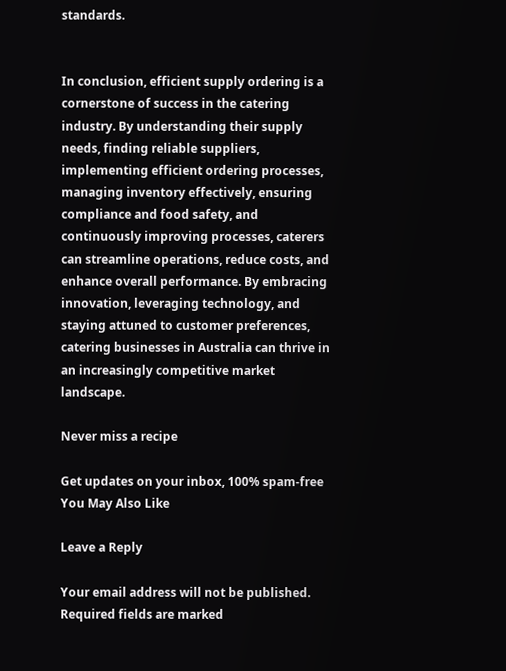standards.


In conclusion, efficient supply ordering is a cornerstone of success in the catering industry. By understanding their supply needs, finding reliable suppliers, implementing efficient ordering processes, managing inventory effectively, ensuring compliance and food safety, and continuously improving processes, caterers can streamline operations, reduce costs, and enhance overall performance. By embracing innovation, leveraging technology, and staying attuned to customer preferences, catering businesses in Australia can thrive in an increasingly competitive market landscape.

Never miss a recipe

Get updates on your inbox, 100% spam-free
You May Also Like

Leave a Reply

Your email address will not be published. Required fields are marked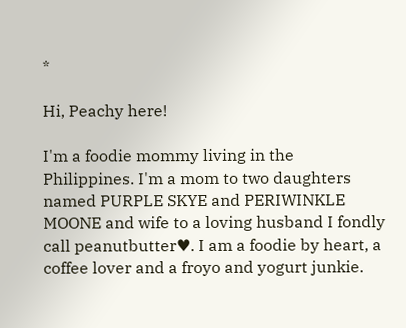*

Hi, Peachy here!

I'm a foodie mommy living in the Philippines. I'm a mom to two daughters named PURPLE SKYE and PERIWINKLE MOONE and wife to a loving husband I fondly call peanutbutter♥. I am a foodie by heart, a coffee lover and a froyo and yogurt junkie.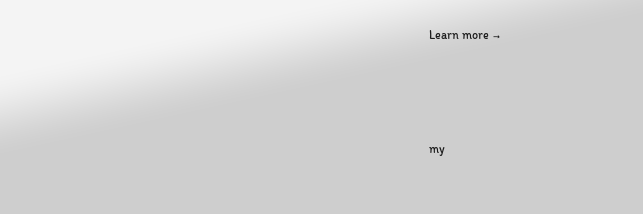Learn more →






my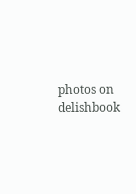photos on delishbook